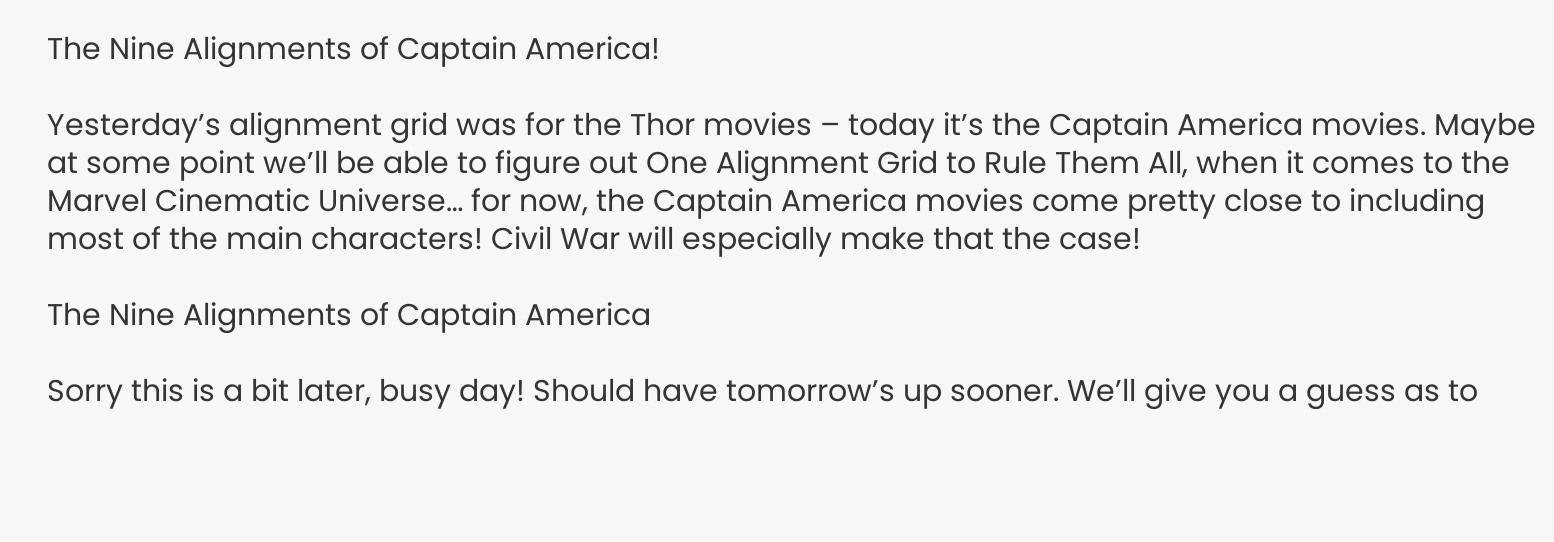The Nine Alignments of Captain America!

Yesterday’s alignment grid was for the Thor movies – today it’s the Captain America movies. Maybe at some point we’ll be able to figure out One Alignment Grid to Rule Them All, when it comes to the Marvel Cinematic Universe… for now, the Captain America movies come pretty close to including most of the main characters! Civil War will especially make that the case!

The Nine Alignments of Captain America

Sorry this is a bit later, busy day! Should have tomorrow’s up sooner. We’ll give you a guess as to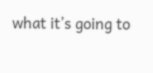what it’s going to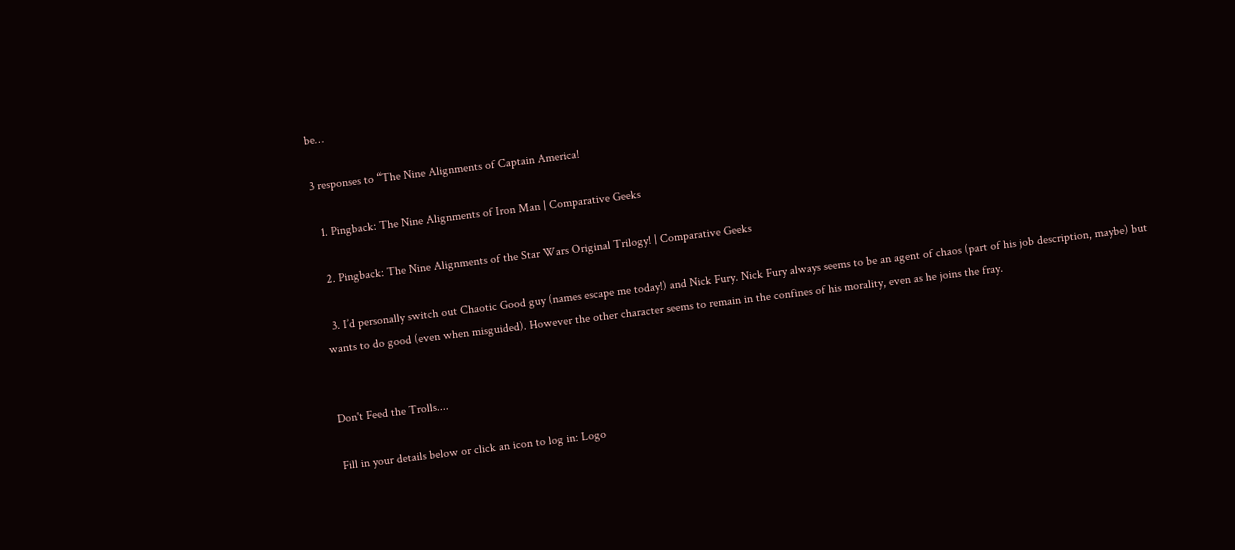be…

3 responses to “The Nine Alignments of Captain America!

  1. Pingback: The Nine Alignments of Iron Man | Comparative Geeks

  2. Pingback: The Nine Alignments of the Star Wars Original Trilogy! | Comparative Geeks

  3. I’d personally switch out Chaotic Good guy (names escape me today!) and Nick Fury. Nick Fury always seems to be an agent of chaos (part of his job description, maybe) but wants to do good (even when misguided). However the other character seems to remain in the confines of his morality, even as he joins the fray.


Don't Feed the Trolls....

Fill in your details below or click an icon to log in: Logo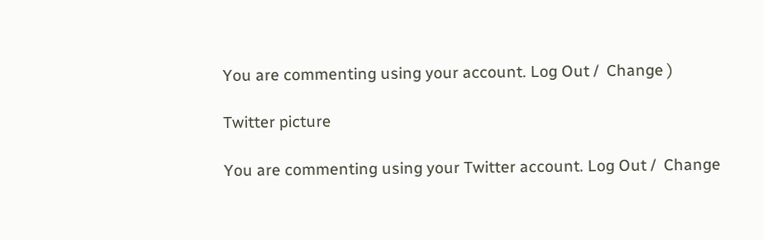You are commenting using your account. Log Out /  Change )

Twitter picture

You are commenting using your Twitter account. Log Out /  Change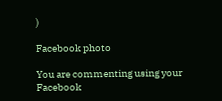)

Facebook photo

You are commenting using your Facebook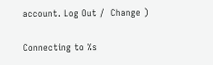account. Log Out /  Change )

Connecting to %s